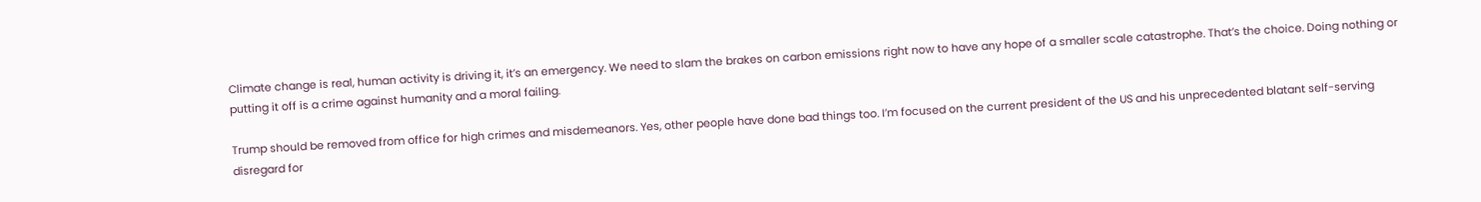Climate change is real, human activity is driving it, it’s an emergency. We need to slam the brakes on carbon emissions right now to have any hope of a smaller scale catastrophe. That’s the choice. Doing nothing or putting it off is a crime against humanity and a moral failing.

Trump should be removed from office for high crimes and misdemeanors. Yes, other people have done bad things too. I’m focused on the current president of the US and his unprecedented blatant self-serving disregard for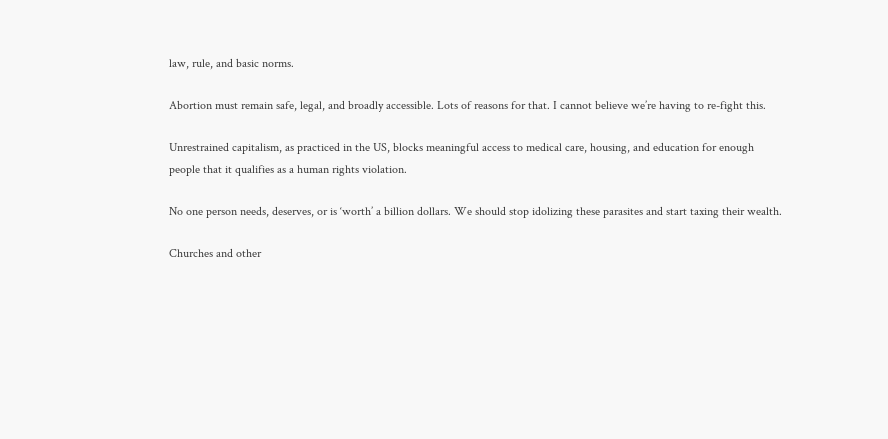law, rule, and basic norms.

Abortion must remain safe, legal, and broadly accessible. Lots of reasons for that. I cannot believe we’re having to re-fight this.

Unrestrained capitalism, as practiced in the US, blocks meaningful access to medical care, housing, and education for enough people that it qualifies as a human rights violation.

No one person needs, deserves, or is ‘worth’ a billion dollars. We should stop idolizing these parasites and start taxing their wealth.

Churches and other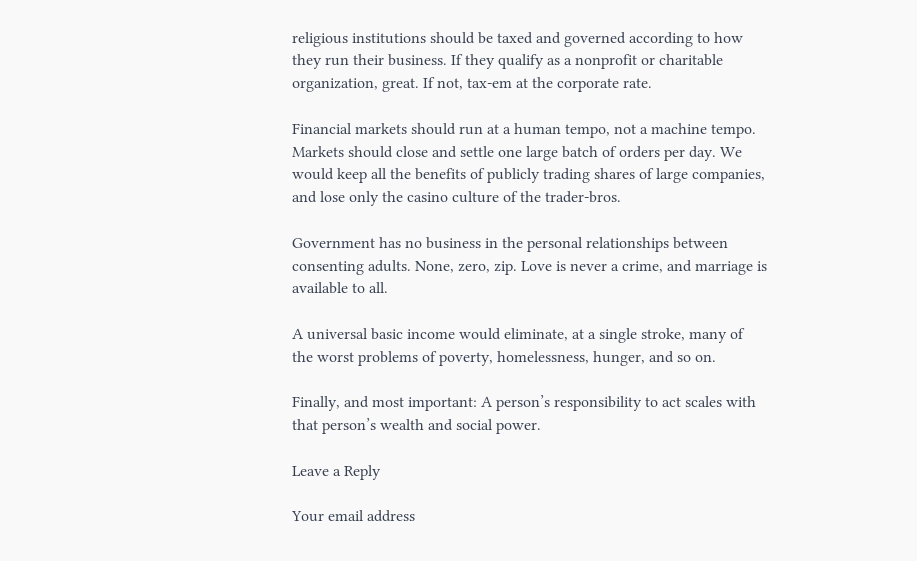religious institutions should be taxed and governed according to how they run their business. If they qualify as a nonprofit or charitable organization, great. If not, tax-em at the corporate rate.

Financial markets should run at a human tempo, not a machine tempo. Markets should close and settle one large batch of orders per day. We would keep all the benefits of publicly trading shares of large companies, and lose only the casino culture of the trader-bros.

Government has no business in the personal relationships between consenting adults. None, zero, zip. Love is never a crime, and marriage is available to all.

A universal basic income would eliminate, at a single stroke, many of the worst problems of poverty, homelessness, hunger, and so on.

Finally, and most important: A person’s responsibility to act scales with that person’s wealth and social power.

Leave a Reply

Your email address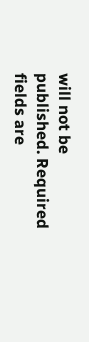will not be published. Required fields are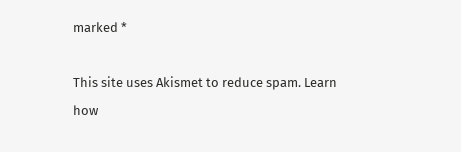marked *

This site uses Akismet to reduce spam. Learn how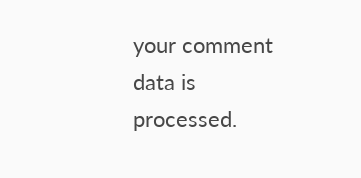your comment data is processed.